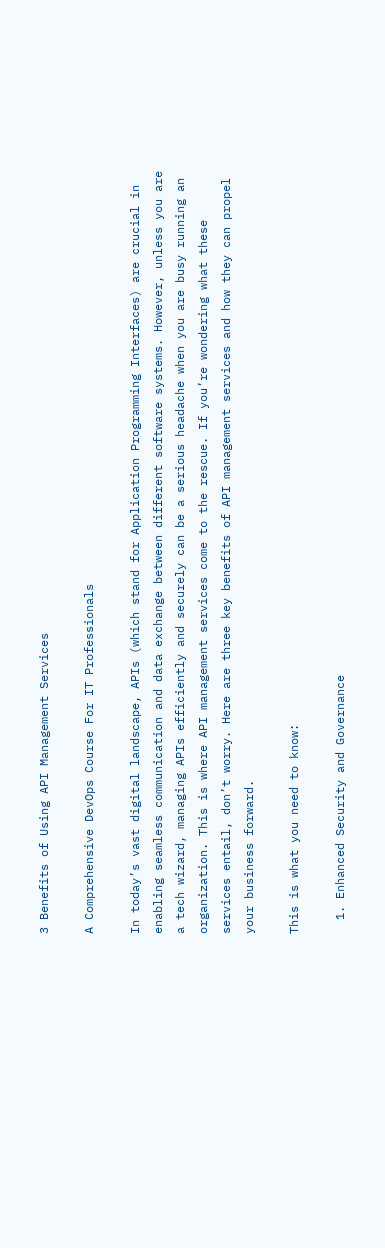3 Benefits of Using API Management Services

A Comprehensive DevOps Course For IT Professionals

In today’s vast digital landscape, APIs (which stand for Application Programming Interfaces) are crucial in enabling seamless communication and data exchange between different software systems. However, unless you are a tech wizard, managing APIs efficiently and securely can be a serious headache when you are busy running an organization. This is where API management services come to the rescue. If you’re wondering what these services entail, don’t worry. Here are three key benefits of API management services and how they can propel your business forward.

This is what you need to know:

  1. Enhanced Security and Governance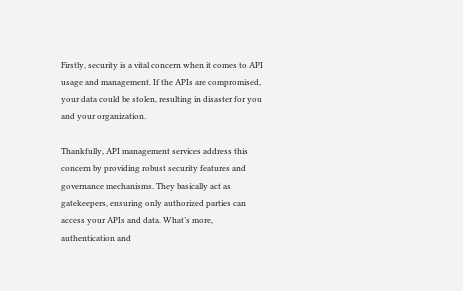Firstly, security is a vital concern when it comes to API usage and management. If the APIs are compromised, your data could be stolen, resulting in disaster for you and your organization.

Thankfully, API management services address this concern by providing robust security features and governance mechanisms. They basically act as gatekeepers, ensuring only authorized parties can access your APIs and data. What’s more, authentication and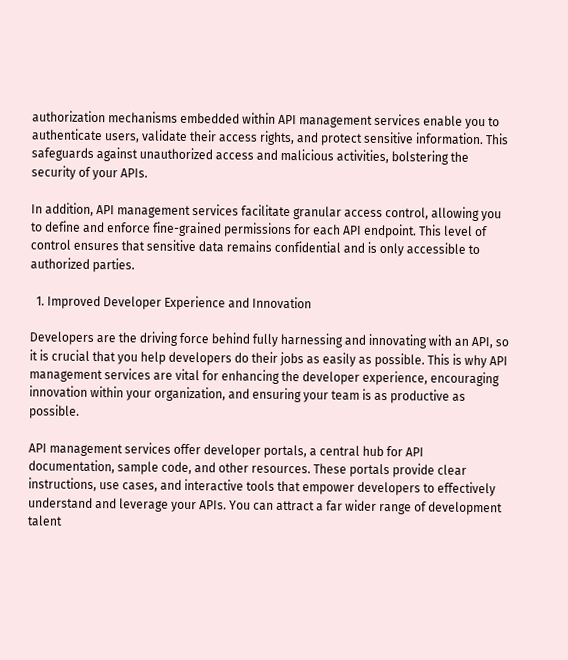authorization mechanisms embedded within API management services enable you to authenticate users, validate their access rights, and protect sensitive information. This safeguards against unauthorized access and malicious activities, bolstering the security of your APIs.

In addition, API management services facilitate granular access control, allowing you to define and enforce fine-grained permissions for each API endpoint. This level of control ensures that sensitive data remains confidential and is only accessible to authorized parties.

  1. Improved Developer Experience and Innovation

Developers are the driving force behind fully harnessing and innovating with an API, so it is crucial that you help developers do their jobs as easily as possible. This is why API management services are vital for enhancing the developer experience, encouraging innovation within your organization, and ensuring your team is as productive as possible.

API management services offer developer portals, a central hub for API documentation, sample code, and other resources. These portals provide clear instructions, use cases, and interactive tools that empower developers to effectively understand and leverage your APIs. You can attract a far wider range of development talent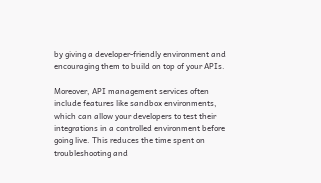by giving a developer-friendly environment and encouraging them to build on top of your APIs.

Moreover, API management services often include features like sandbox environments, which can allow your developers to test their integrations in a controlled environment before going live. This reduces the time spent on troubleshooting and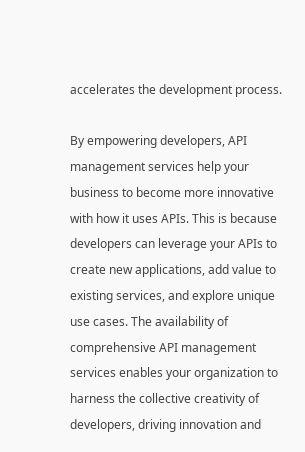accelerates the development process.

By empowering developers, API management services help your business to become more innovative with how it uses APIs. This is because developers can leverage your APIs to create new applications, add value to existing services, and explore unique use cases. The availability of comprehensive API management services enables your organization to harness the collective creativity of developers, driving innovation and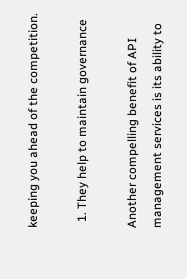keeping you ahead of the competition.

  1. They help to maintain governance

Another compelling benefit of API management services is its ability to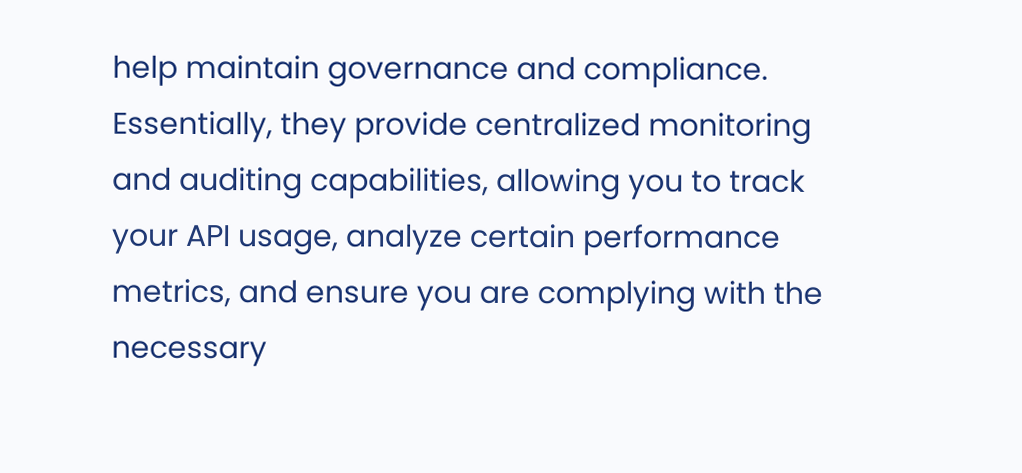help maintain governance and compliance. Essentially, they provide centralized monitoring and auditing capabilities, allowing you to track your API usage, analyze certain performance metrics, and ensure you are complying with the necessary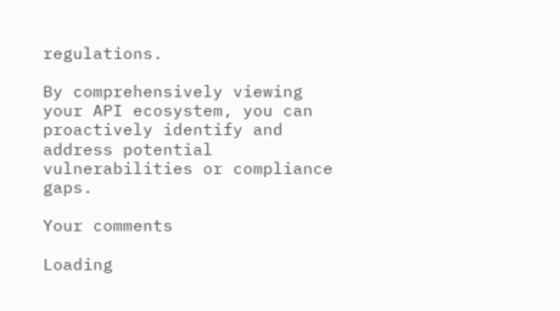regulations.

By comprehensively viewing your API ecosystem, you can proactively identify and address potential vulnerabilities or compliance gaps.

Your comments

Loading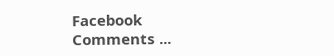Facebook Comments ...